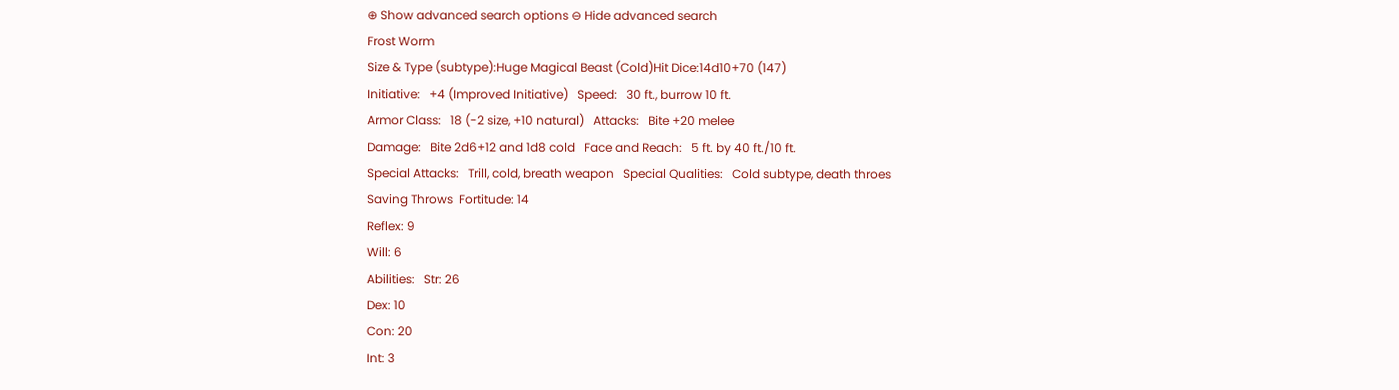⊕ Show advanced search options ⊖ Hide advanced search
Frost Worm
Size & Type (subtype):Huge Magical Beast (Cold)Hit Dice:14d10+70 (147)
Initiative:   +4 (Improved Initiative)   Speed:   30 ft., burrow 10 ft.
Armor Class:   18 (-2 size, +10 natural)   Attacks:   Bite +20 melee
Damage:   Bite 2d6+12 and 1d8 cold   Face and Reach:   5 ft. by 40 ft./10 ft.
Special Attacks:   Trill, cold, breath weapon   Special Qualities:   Cold subtype, death throes
Saving Throws  Fortitude: 14
Reflex: 9
Will: 6
Abilities:   Str: 26
Dex: 10
Con: 20
Int: 3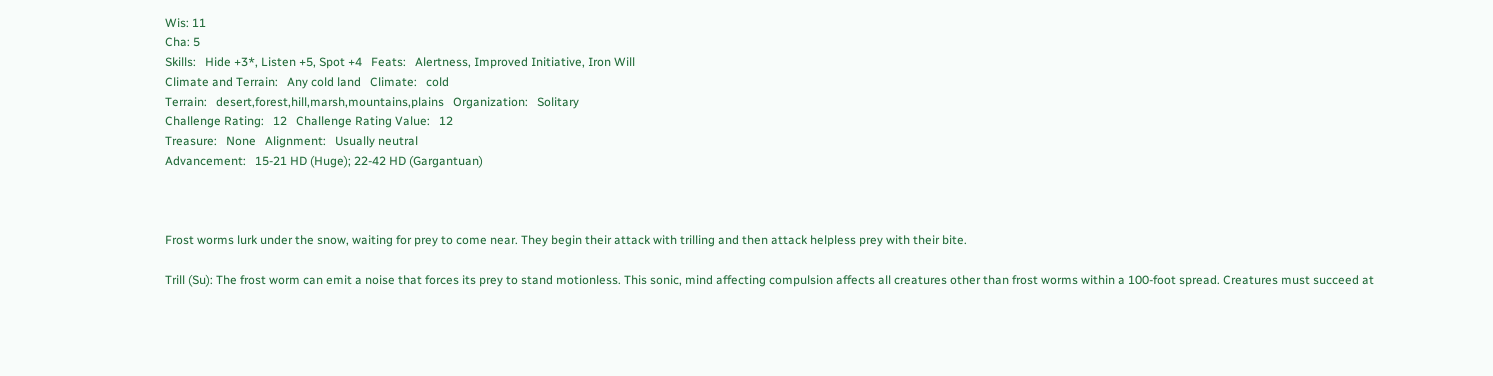Wis: 11
Cha: 5
Skills:   Hide +3*, Listen +5, Spot +4   Feats:   Alertness, Improved Initiative, Iron Will
Climate and Terrain:   Any cold land   Climate:   cold
Terrain:   desert,forest,hill,marsh,mountains,plains   Organization:   Solitary
Challenge Rating:   12   Challenge Rating Value:   12
Treasure:   None   Alignment:   Usually neutral
Advancement:   15-21 HD (Huge); 22-42 HD (Gargantuan)



Frost worms lurk under the snow, waiting for prey to come near. They begin their attack with trilling and then attack helpless prey with their bite.

Trill (Su): The frost worm can emit a noise that forces its prey to stand motionless. This sonic, mind affecting compulsion affects all creatures other than frost worms within a 100-foot spread. Creatures must succeed at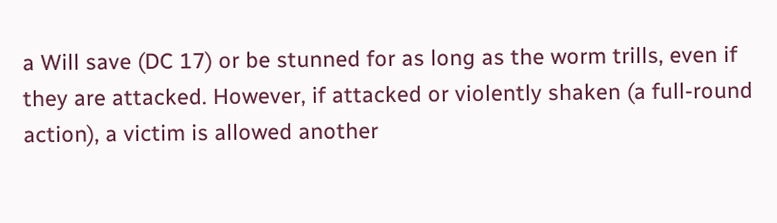a Will save (DC 17) or be stunned for as long as the worm trills, even if they are attacked. However, if attacked or violently shaken (a full-round action), a victim is allowed another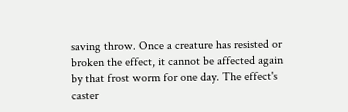saving throw. Once a creature has resisted or broken the effect, it cannot be affected again by that frost worm for one day. The effect's caster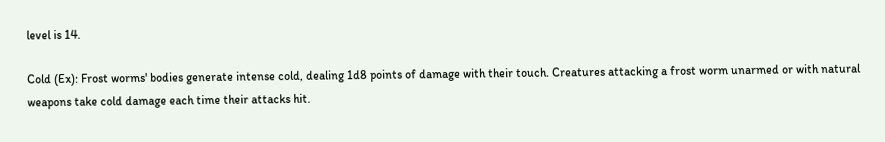level is 14.

Cold (Ex): Frost worms' bodies generate intense cold, dealing 1d8 points of damage with their touch. Creatures attacking a frost worm unarmed or with natural weapons take cold damage each time their attacks hit.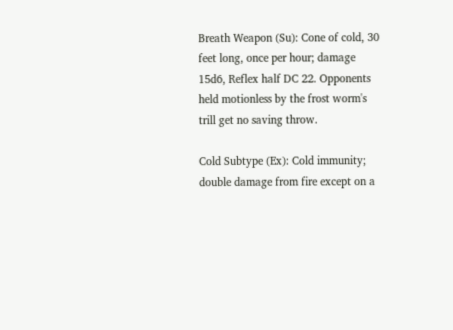Breath Weapon (Su): Cone of cold, 30 feet long, once per hour; damage 15d6, Reflex half DC 22. Opponents held motionless by the frost worm's trill get no saving throw.

Cold Subtype (Ex): Cold immunity; double damage from fire except on a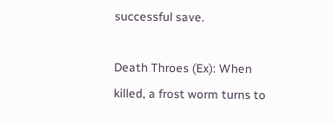successful save.

Death Throes (Ex): When killed, a frost worm turns to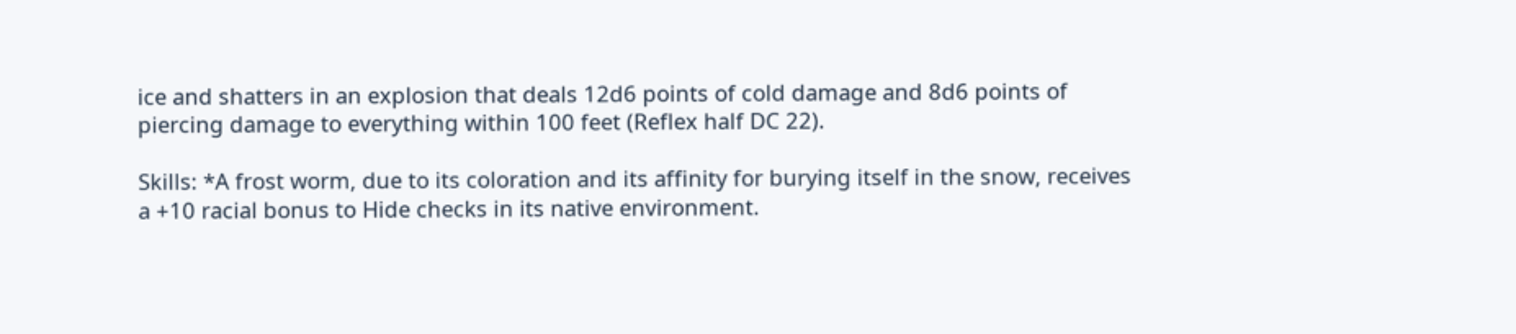ice and shatters in an explosion that deals 12d6 points of cold damage and 8d6 points of piercing damage to everything within 100 feet (Reflex half DC 22).

Skills: *A frost worm, due to its coloration and its affinity for burying itself in the snow, receives a +10 racial bonus to Hide checks in its native environment.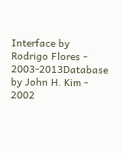Interface by Rodrigo Flores - 2003-2013Database by John H. Kim - 2002